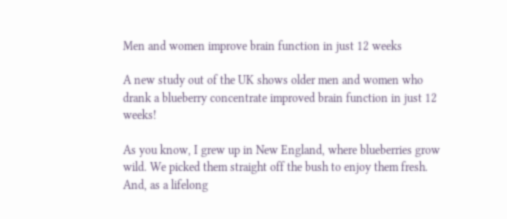Men and women improve brain function in just 12 weeks

A new study out of the UK shows older men and women who drank a blueberry concentrate improved brain function in just 12 weeks!

As you know, I grew up in New England, where blueberries grow wild. We picked them straight off the bush to enjoy them fresh. And, as a lifelong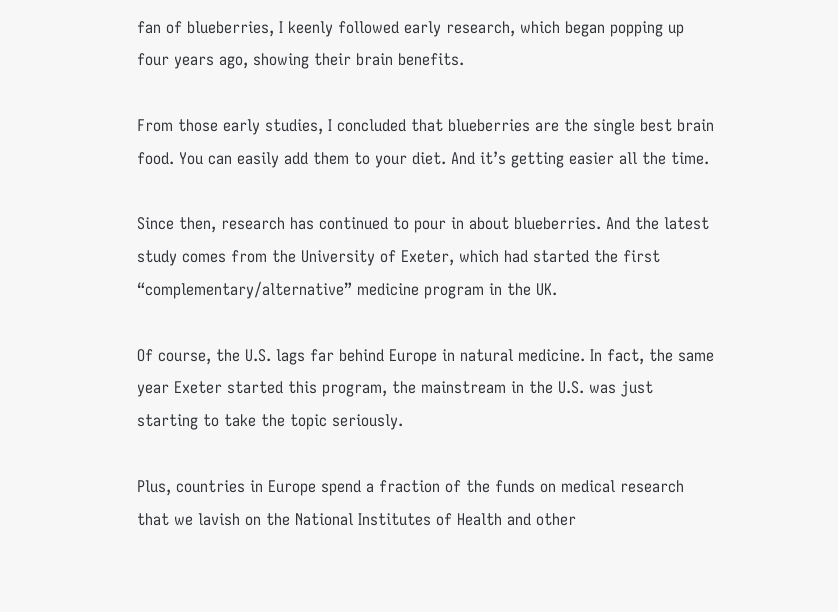fan of blueberries, I keenly followed early research, which began popping up four years ago, showing their brain benefits.

From those early studies, I concluded that blueberries are the single best brain food. You can easily add them to your diet. And it’s getting easier all the time.

Since then, research has continued to pour in about blueberries. And the latest study comes from the University of Exeter, which had started the first “complementary/alternative” medicine program in the UK.

Of course, the U.S. lags far behind Europe in natural medicine. In fact, the same year Exeter started this program, the mainstream in the U.S. was just starting to take the topic seriously.

Plus, countries in Europe spend a fraction of the funds on medical research that we lavish on the National Institutes of Health and other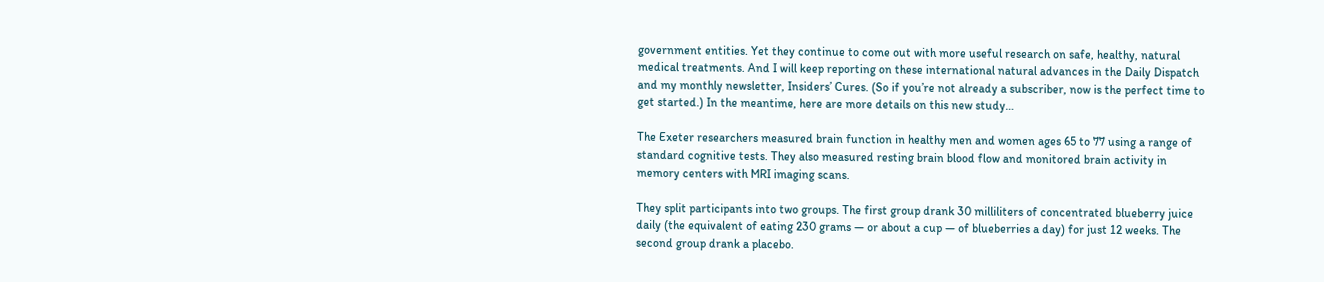government entities. Yet they continue to come out with more useful research on safe, healthy, natural medical treatments. And I will keep reporting on these international natural advances in the Daily Dispatch and my monthly newsletter, Insiders’ Cures. (So if you’re not already a subscriber, now is the perfect time to get started.) In the meantime, here are more details on this new study…

The Exeter researchers measured brain function in healthy men and women ages 65 to 77 using a range of standard cognitive tests. They also measured resting brain blood flow and monitored brain activity in memory centers with MRI imaging scans.

They split participants into two groups. The first group drank 30 milliliters of concentrated blueberry juice daily (the equivalent of eating 230 grams — or about a cup — of blueberries a day) for just 12 weeks. The second group drank a placebo.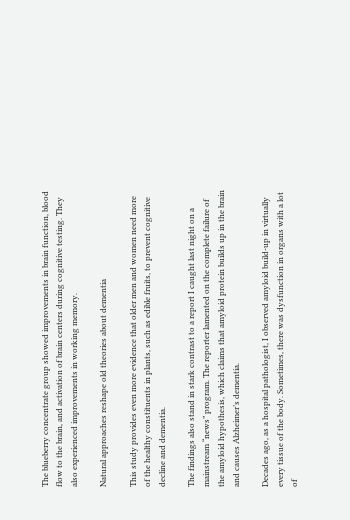The blueberry concentrate group showed improvements in brain function, blood flow to the brain, and activation of brain centers during cognitive testing. They also experienced improvements in working memory.

Natural approaches reshape old theories about dementia

This study provides even more evidence that older men and women need more of the healthy constituents in plants, such as edible fruits, to prevent cognitive decline and dementia.

The findings also stand in stark contrast to a report I caught last night on a mainstream “news” program. The reporter lamented on the complete failure of the amyloid hypothesis, which claims that amyloid protein builds up in the brain and causes Alzheimer’s dementia.

Decades ago, as a hospital pathologist, I observed amyloid build-up in virtually every tissue of the body. Sometimes, there was dysfunction in organs with a lot of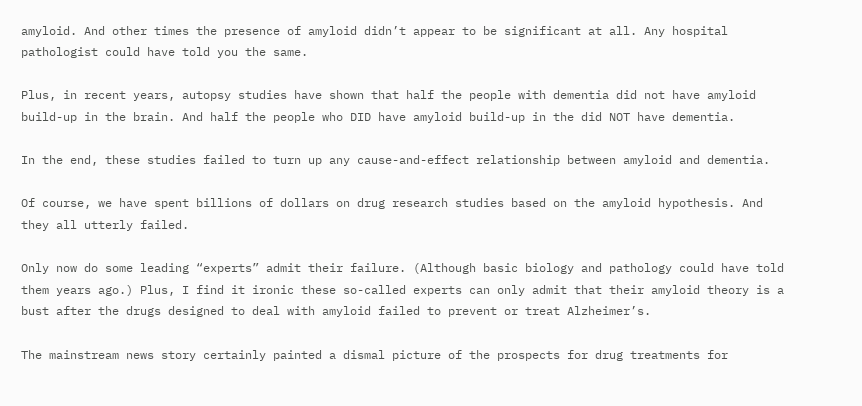amyloid. And other times the presence of amyloid didn’t appear to be significant at all. Any hospital pathologist could have told you the same.

Plus, in recent years, autopsy studies have shown that half the people with dementia did not have amyloid build-up in the brain. And half the people who DID have amyloid build-up in the did NOT have dementia.

In the end, these studies failed to turn up any cause-and-effect relationship between amyloid and dementia.

Of course, we have spent billions of dollars on drug research studies based on the amyloid hypothesis. And they all utterly failed.

Only now do some leading “experts” admit their failure. (Although basic biology and pathology could have told them years ago.) Plus, I find it ironic these so-called experts can only admit that their amyloid theory is a bust after the drugs designed to deal with amyloid failed to prevent or treat Alzheimer’s.

The mainstream news story certainly painted a dismal picture of the prospects for drug treatments for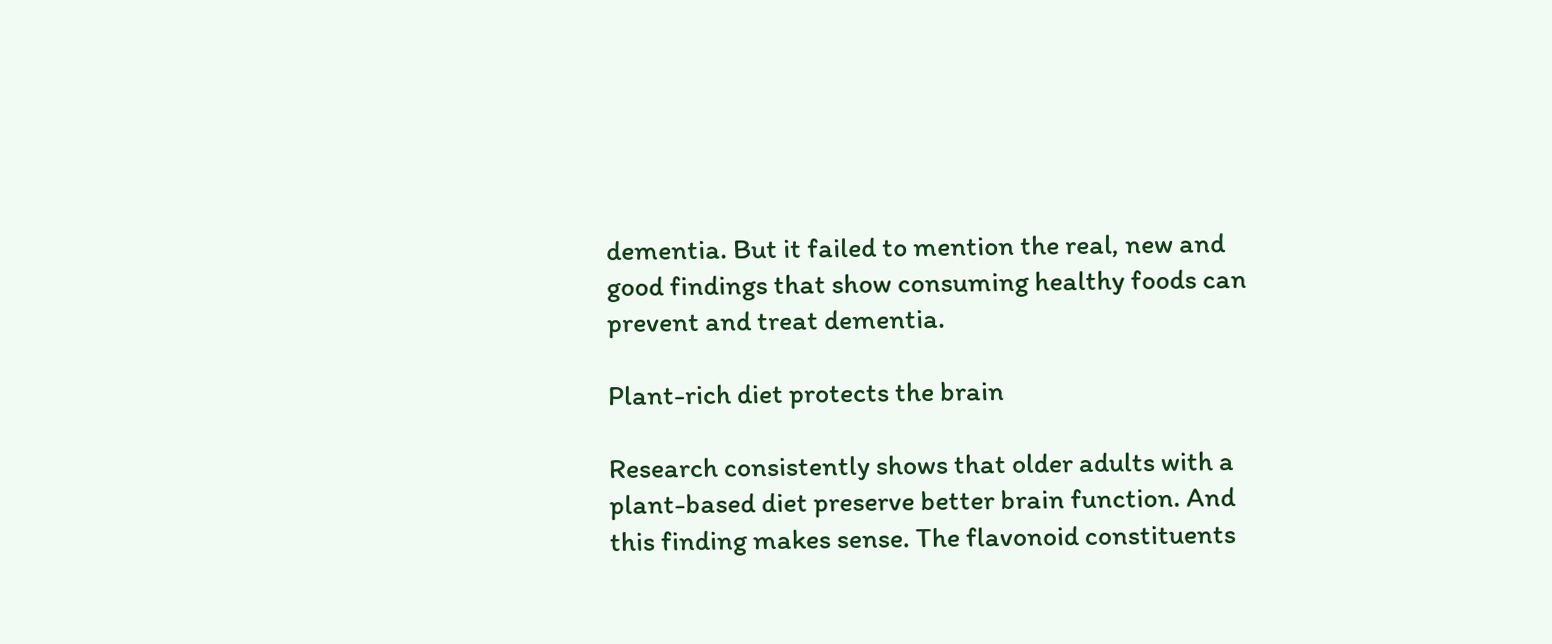dementia. But it failed to mention the real, new and good findings that show consuming healthy foods can prevent and treat dementia.

Plant-rich diet protects the brain

Research consistently shows that older adults with a plant-based diet preserve better brain function. And this finding makes sense. The flavonoid constituents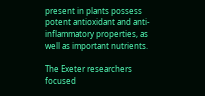present in plants possess potent antioxidant and anti-inflammatory properties, as well as important nutrients.

The Exeter researchers focused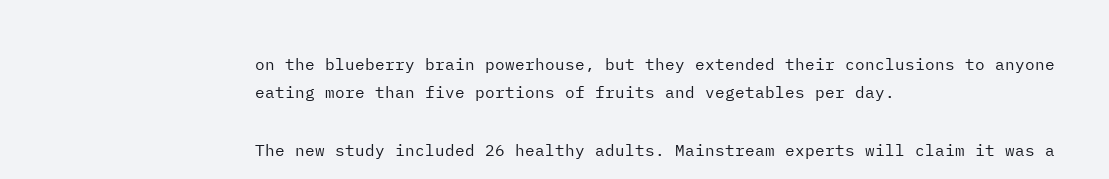on the blueberry brain powerhouse, but they extended their conclusions to anyone eating more than five portions of fruits and vegetables per day.

The new study included 26 healthy adults. Mainstream experts will claim it was a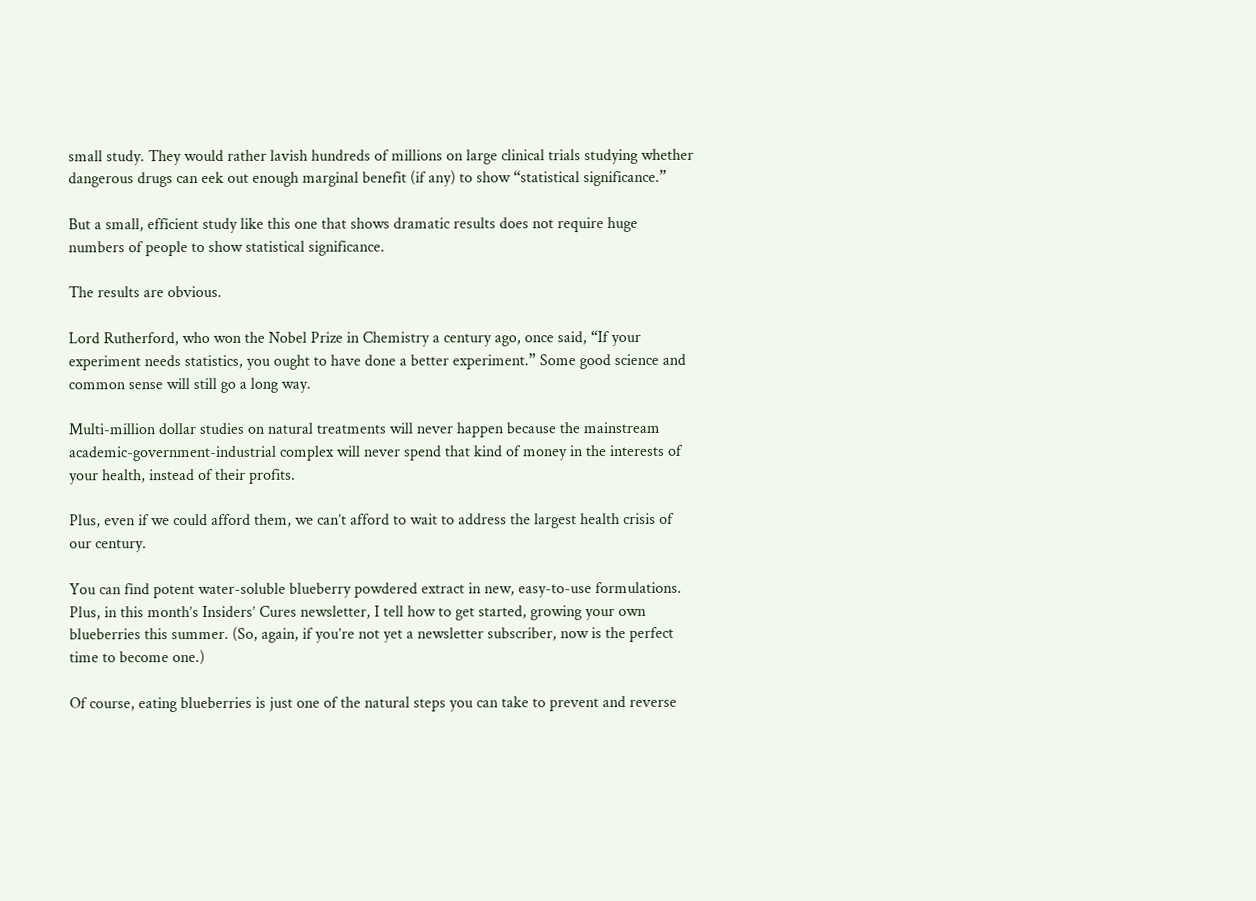small study. They would rather lavish hundreds of millions on large clinical trials studying whether dangerous drugs can eek out enough marginal benefit (if any) to show “statistical significance.”

But a small, efficient study like this one that shows dramatic results does not require huge numbers of people to show statistical significance.

The results are obvious.

Lord Rutherford, who won the Nobel Prize in Chemistry a century ago, once said, “If your experiment needs statistics, you ought to have done a better experiment.” Some good science and common sense will still go a long way.

Multi-million dollar studies on natural treatments will never happen because the mainstream academic-government-industrial complex will never spend that kind of money in the interests of your health, instead of their profits.

Plus, even if we could afford them, we can’t afford to wait to address the largest health crisis of our century.

You can find potent water-soluble blueberry powdered extract in new, easy-to-use formulations. Plus, in this month’s Insiders’ Cures newsletter, I tell how to get started, growing your own blueberries this summer. (So, again, if you’re not yet a newsletter subscriber, now is the perfect time to become one.)

Of course, eating blueberries is just one of the natural steps you can take to prevent and reverse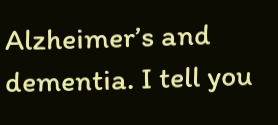Alzheimer’s and dementia. I tell you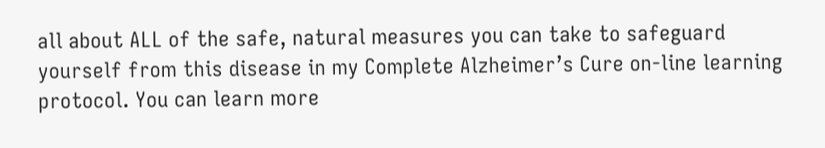all about ALL of the safe, natural measures you can take to safeguard yourself from this disease in my Complete Alzheimer’s Cure on-line learning protocol. You can learn more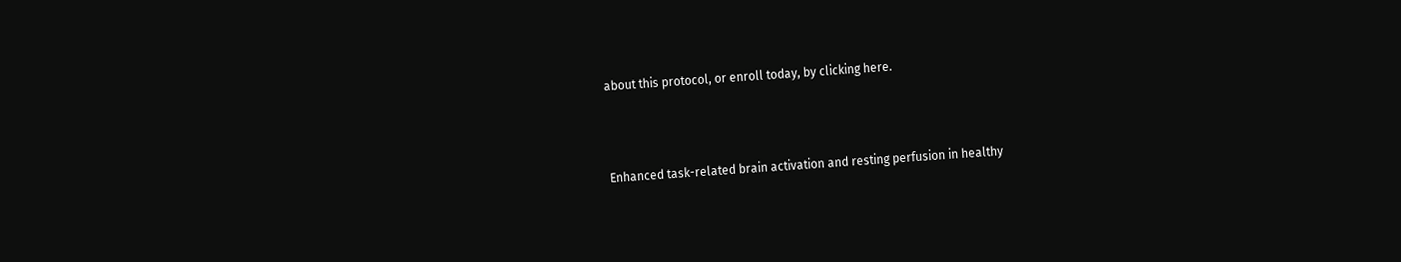about this protocol, or enroll today, by clicking here.



Enhanced task-related brain activation and resting perfusion in healthy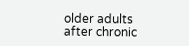older adults after chronic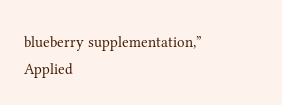blueberry supplementation,” Applied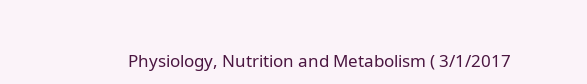Physiology, Nutrition and Metabolism ( 3/1/2017